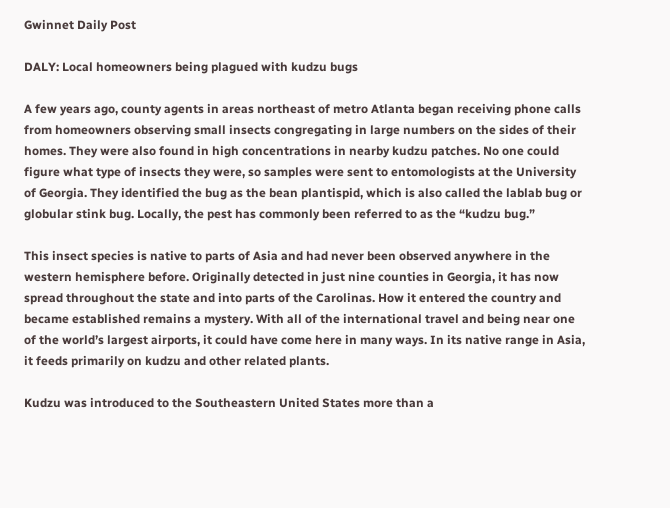Gwinnet Daily Post

DALY: Local homeowners being plagued with kudzu bugs

A few years ago, county agents in areas northeast of metro Atlanta began receiving phone calls from homeowners observing small insects congregating in large numbers on the sides of their homes. They were also found in high concentrations in nearby kudzu patches. No one could figure what type of insects they were, so samples were sent to entomologists at the University of Georgia. They identified the bug as the bean plantispid, which is also called the lablab bug or globular stink bug. Locally, the pest has commonly been referred to as the “kudzu bug.”

This insect species is native to parts of Asia and had never been observed anywhere in the western hemisphere before. Originally detected in just nine counties in Georgia, it has now spread throughout the state and into parts of the Carolinas. How it entered the country and became established remains a mystery. With all of the international travel and being near one of the world’s largest airports, it could have come here in many ways. In its native range in Asia, it feeds primarily on kudzu and other related plants.

Kudzu was introduced to the Southeastern United States more than a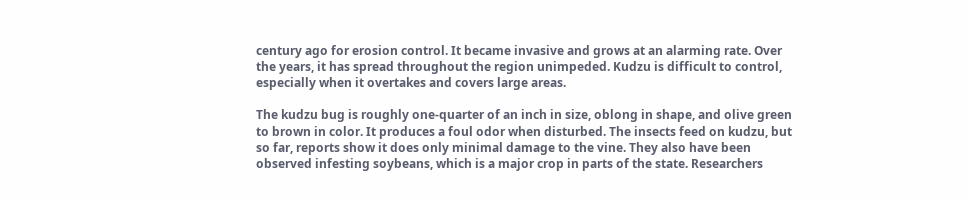century ago for erosion control. It became invasive and grows at an alarming rate. Over the years, it has spread throughout the region unimpeded. Kudzu is difficult to control, especially when it overtakes and covers large areas.

The kudzu bug is roughly one-quarter of an inch in size, oblong in shape, and olive green to brown in color. It produces a foul odor when disturbed. The insects feed on kudzu, but so far, reports show it does only minimal damage to the vine. They also have been observed infesting soybeans, which is a major crop in parts of the state. Researchers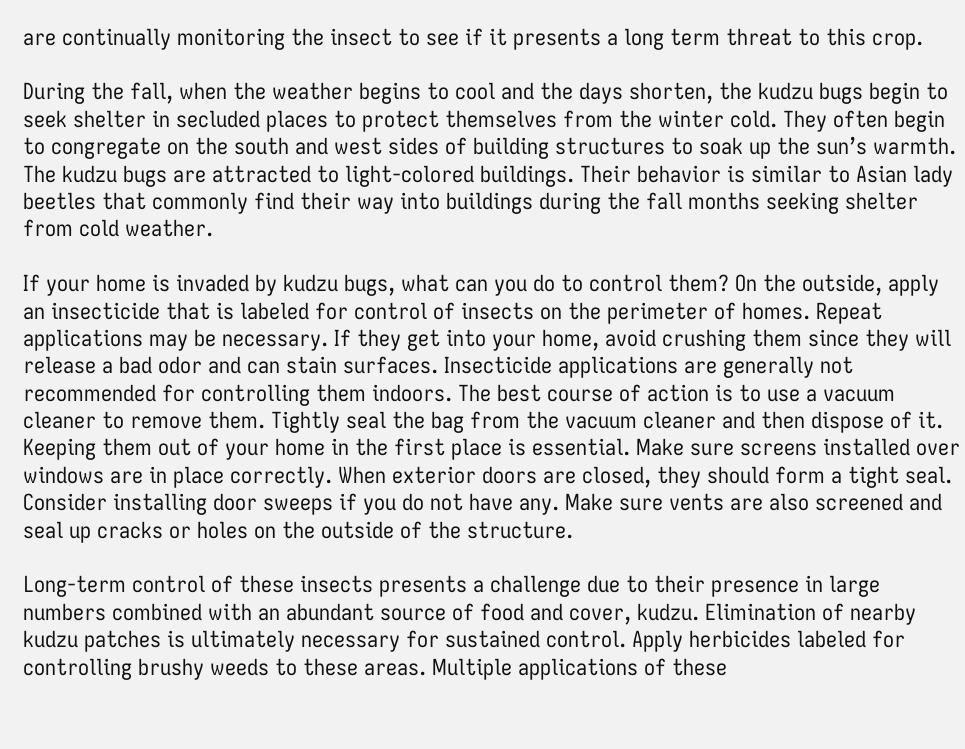are continually monitoring the insect to see if it presents a long term threat to this crop.

During the fall, when the weather begins to cool and the days shorten, the kudzu bugs begin to seek shelter in secluded places to protect themselves from the winter cold. They often begin to congregate on the south and west sides of building structures to soak up the sun’s warmth. The kudzu bugs are attracted to light-colored buildings. Their behavior is similar to Asian lady beetles that commonly find their way into buildings during the fall months seeking shelter from cold weather.

If your home is invaded by kudzu bugs, what can you do to control them? On the outside, apply an insecticide that is labeled for control of insects on the perimeter of homes. Repeat applications may be necessary. If they get into your home, avoid crushing them since they will release a bad odor and can stain surfaces. Insecticide applications are generally not recommended for controlling them indoors. The best course of action is to use a vacuum cleaner to remove them. Tightly seal the bag from the vacuum cleaner and then dispose of it. Keeping them out of your home in the first place is essential. Make sure screens installed over windows are in place correctly. When exterior doors are closed, they should form a tight seal. Consider installing door sweeps if you do not have any. Make sure vents are also screened and seal up cracks or holes on the outside of the structure.

Long-term control of these insects presents a challenge due to their presence in large numbers combined with an abundant source of food and cover, kudzu. Elimination of nearby kudzu patches is ultimately necessary for sustained control. Apply herbicides labeled for controlling brushy weeds to these areas. Multiple applications of these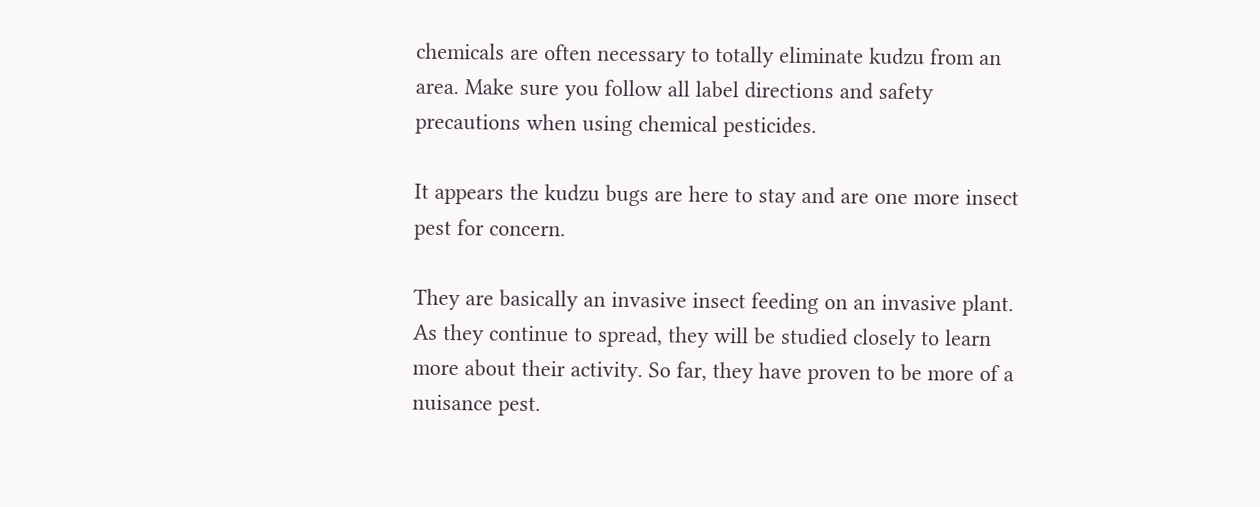chemicals are often necessary to totally eliminate kudzu from an area. Make sure you follow all label directions and safety precautions when using chemical pesticides.

It appears the kudzu bugs are here to stay and are one more insect pest for concern.

They are basically an invasive insect feeding on an invasive plant. As they continue to spread, they will be studied closely to learn more about their activity. So far, they have proven to be more of a nuisance pest.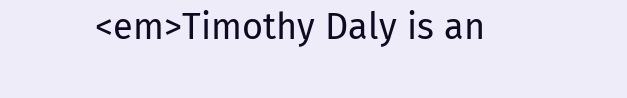<em>Timothy Daly is an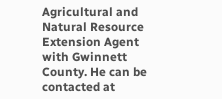Agricultural and Natural Resource Extension Agent with Gwinnett County. He can be contacted at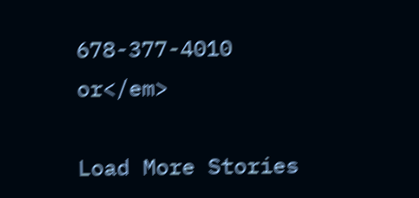678-377-4010 or</em>

Load More Stories